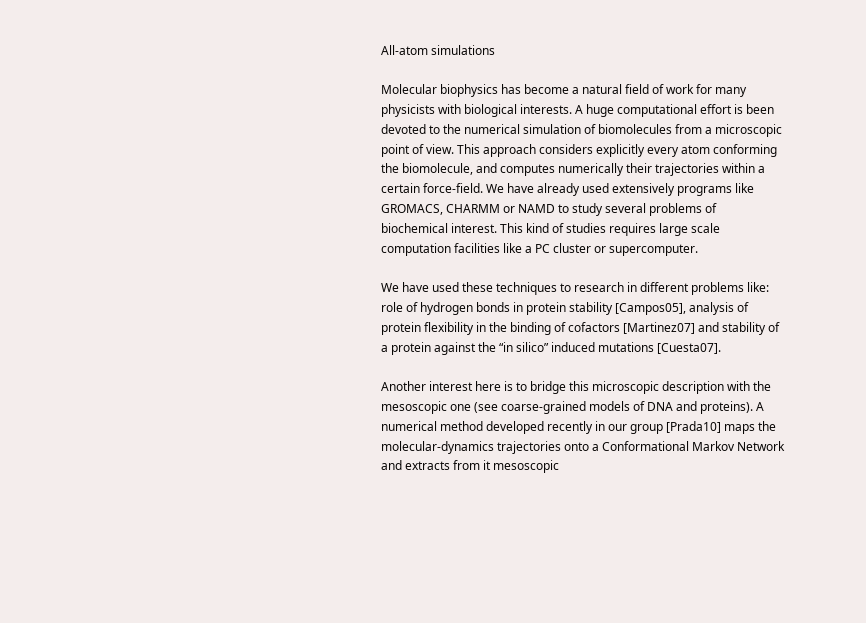All-atom simulations

Molecular biophysics has become a natural field of work for many physicists with biological interests. A huge computational effort is been devoted to the numerical simulation of biomolecules from a microscopic point of view. This approach considers explicitly every atom conforming the biomolecule, and computes numerically their trajectories within a certain force-field. We have already used extensively programs like GROMACS, CHARMM or NAMD to study several problems of biochemical interest. This kind of studies requires large scale computation facilities like a PC cluster or supercomputer.

We have used these techniques to research in different problems like: role of hydrogen bonds in protein stability [Campos05], analysis of protein flexibility in the binding of cofactors [Martinez07] and stability of a protein against the “in silico” induced mutations [Cuesta07].

Another interest here is to bridge this microscopic description with the mesoscopic one (see coarse-grained models of DNA and proteins). A numerical method developed recently in our group [Prada10] maps the molecular-dynamics trajectories onto a Conformational Markov Network and extracts from it mesoscopic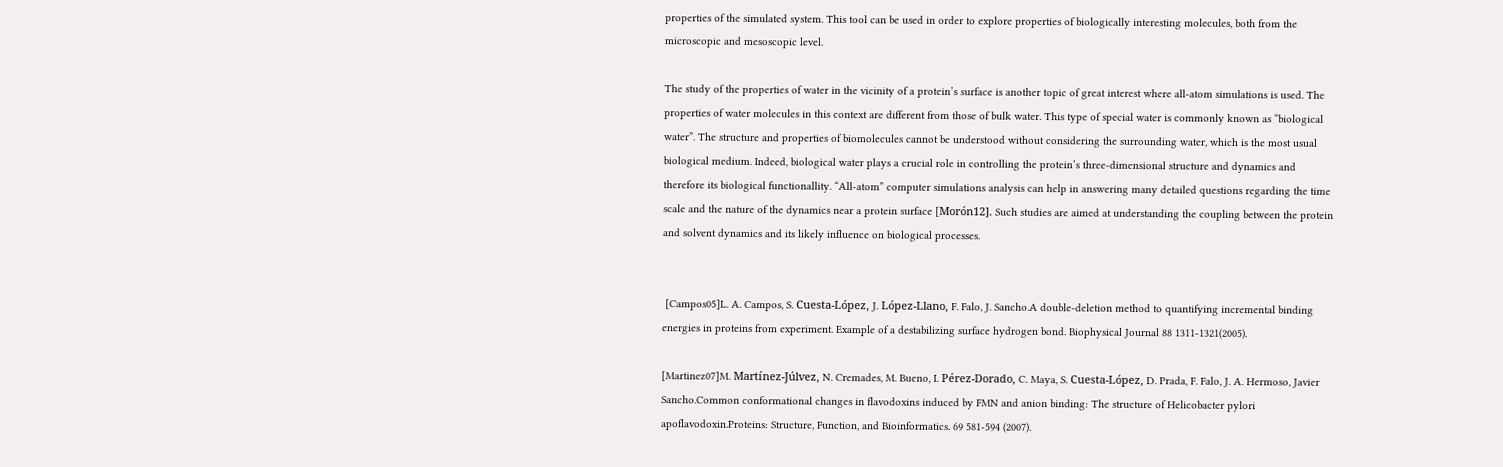properties of the simulated system. This tool can be used in order to explore properties of biologically interesting molecules, both from the microscopic and mesoscopic level.

The study of the properties of water in the vicinity of a protein’s surface is another topic of great interest where all-atom simulations is used. The properties of water molecules in this context are different from those of bulk water. This type of special water is commonly known as “biological water”. The structure and properties of biomolecules cannot be understood without considering the surrounding water, which is the most usual biological medium. Indeed, biological water plays a crucial role in controlling the protein’s three-dimensional structure and dynamics and therefore its biological functionallity. “All-atom” computer simulations analysis can help in answering many detailed questions regarding the time scale and the nature of the dynamics near a protein surface [Morón12]. Such studies are aimed at understanding the coupling between the protein and solvent dynamics and its likely influence on biological processes.


 [Campos05]L. A. Campos, S. Cuesta-López, J. López-Llano, F. Falo, J. Sancho.A double-deletion method to quantifying incremental binding energies in proteins from experiment. Example of a destabilizing surface hydrogen bond. Biophysical Journal 88 1311-1321(2005).

[Martinez07]M. Martínez-Júlvez, N. Cremades, M. Bueno, I. Pérez-Dorado, C. Maya, S. Cuesta-López, D. Prada, F. Falo, J. A. Hermoso, Javier Sancho.Common conformational changes in flavodoxins induced by FMN and anion binding: The structure of Helicobacter pylori apoflavodoxin.Proteins: Structure, Function, and Bioinformatics. 69 581-594 (2007).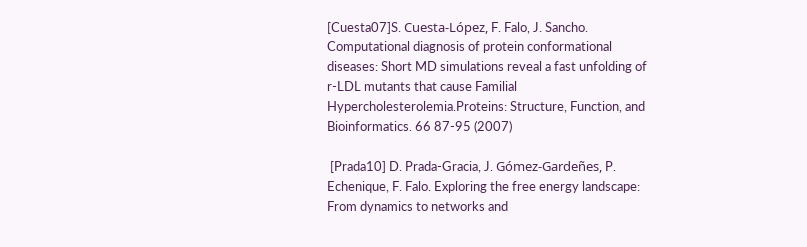[Cuesta07]S. Cuesta-López, F. Falo, J. Sancho. Computational diagnosis of protein conformational diseases: Short MD simulations reveal a fast unfolding of r-LDL mutants that cause Familial Hypercholesterolemia.Proteins: Structure, Function, and Bioinformatics. 66 87-95 (2007)

 [Prada10] D. Prada-Gracia, J. Gómez-Gardeñes, P. Echenique, F. Falo. Exploring the free energy landscape: From dynamics to networks and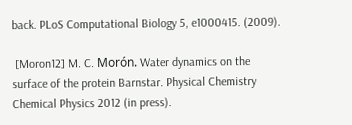back. PLoS Computational Biology 5, e1000415. (2009).

 [Moron12] M. C. Morón. Water dynamics on the surface of the protein Barnstar. Physical Chemistry Chemical Physics 2012 (in press).